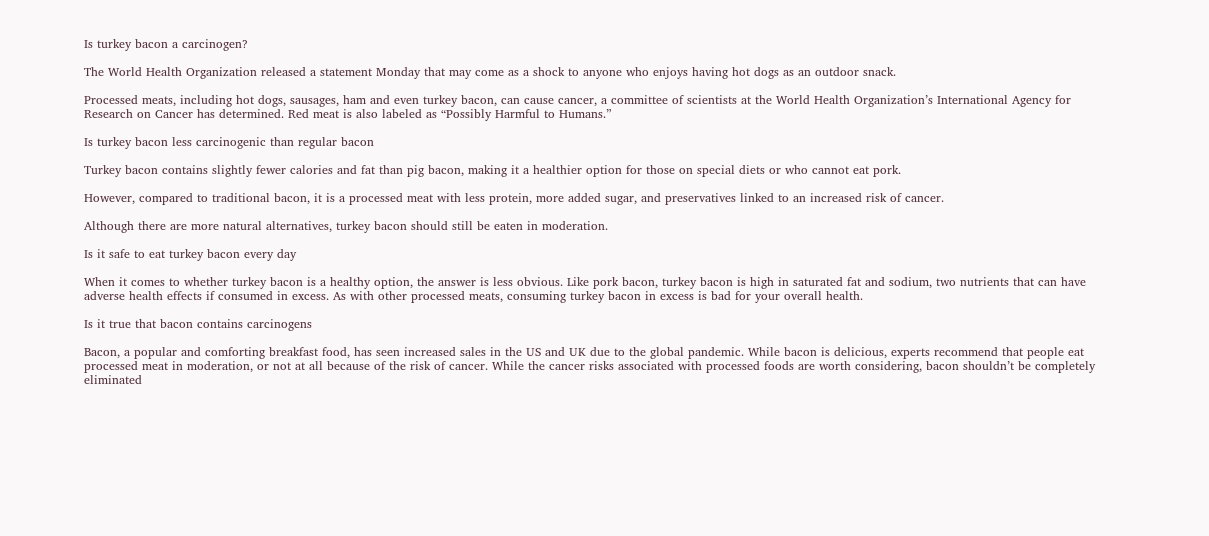Is turkey bacon a carcinogen?

The World Health Organization released a statement Monday that may come as a shock to anyone who enjoys having hot dogs as an outdoor snack.

Processed meats, including hot dogs, sausages, ham and even turkey bacon, can cause cancer, a committee of scientists at the World Health Organization’s International Agency for Research on Cancer has determined. Red meat is also labeled as “Possibly Harmful to Humans.”

Is turkey bacon less carcinogenic than regular bacon

Turkey bacon contains slightly fewer calories and fat than pig bacon, making it a healthier option for those on special diets or who cannot eat pork.

However, compared to traditional bacon, it is a processed meat with less protein, more added sugar, and preservatives linked to an increased risk of cancer.

Although there are more natural alternatives, turkey bacon should still be eaten in moderation.

Is it safe to eat turkey bacon every day

When it comes to whether turkey bacon is a healthy option, the answer is less obvious. Like pork bacon, turkey bacon is high in saturated fat and sodium, two nutrients that can have adverse health effects if consumed in excess. As with other processed meats, consuming turkey bacon in excess is bad for your overall health.

Is it true that bacon contains carcinogens

Bacon, a popular and comforting breakfast food, has seen increased sales in the US and UK due to the global pandemic. While bacon is delicious, experts recommend that people eat processed meat in moderation, or not at all because of the risk of cancer. While the cancer risks associated with processed foods are worth considering, bacon shouldn’t be completely eliminated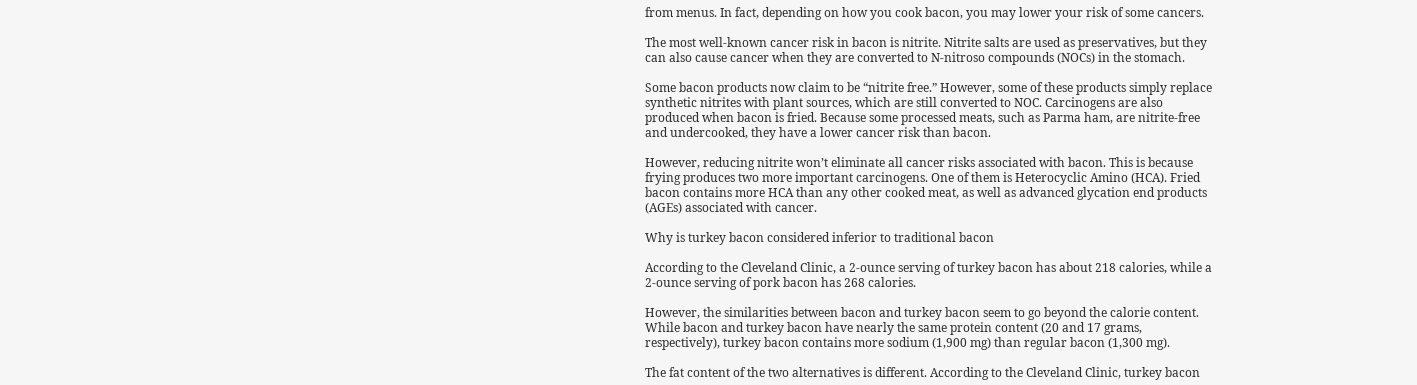from menus. In fact, depending on how you cook bacon, you may lower your risk of some cancers.

The most well-known cancer risk in bacon is nitrite. Nitrite salts are used as preservatives, but they can also cause cancer when they are converted to N-nitroso compounds (NOCs) in the stomach.

Some bacon products now claim to be “nitrite free.” However, some of these products simply replace synthetic nitrites with plant sources, which are still converted to NOC. Carcinogens are also produced when bacon is fried. Because some processed meats, such as Parma ham, are nitrite-free and undercooked, they have a lower cancer risk than bacon.

However, reducing nitrite won’t eliminate all cancer risks associated with bacon. This is because frying produces two more important carcinogens. One of them is Heterocyclic Amino (HCA). Fried bacon contains more HCA than any other cooked meat, as well as advanced glycation end products (AGEs) associated with cancer.

Why is turkey bacon considered inferior to traditional bacon

According to the Cleveland Clinic, a 2-ounce serving of turkey bacon has about 218 calories, while a 2-ounce serving of pork bacon has 268 calories.

However, the similarities between bacon and turkey bacon seem to go beyond the calorie content. While bacon and turkey bacon have nearly the same protein content (20 and 17 grams, respectively), turkey bacon contains more sodium (1,900 mg) than regular bacon (1,300 mg).

The fat content of the two alternatives is different. According to the Cleveland Clinic, turkey bacon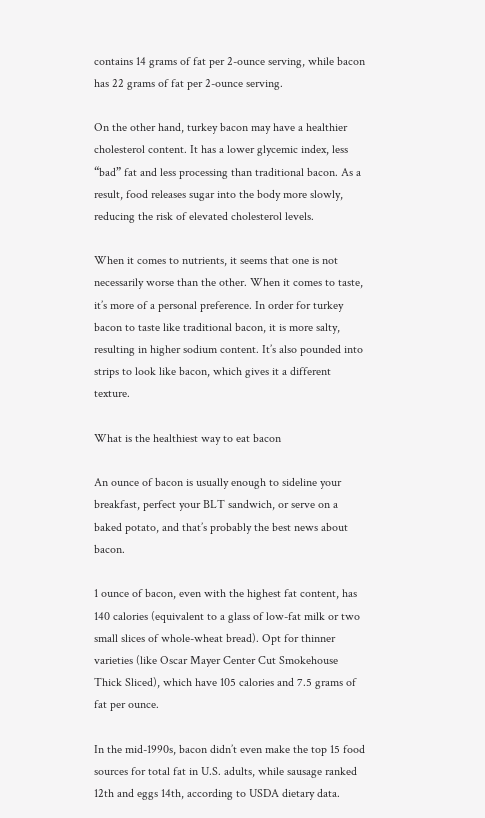contains 14 grams of fat per 2-ounce serving, while bacon has 22 grams of fat per 2-ounce serving.

On the other hand, turkey bacon may have a healthier cholesterol content. It has a lower glycemic index, less “bad” fat and less processing than traditional bacon. As a result, food releases sugar into the body more slowly, reducing the risk of elevated cholesterol levels.

When it comes to nutrients, it seems that one is not necessarily worse than the other. When it comes to taste, it’s more of a personal preference. In order for turkey bacon to taste like traditional bacon, it is more salty, resulting in higher sodium content. It’s also pounded into strips to look like bacon, which gives it a different texture.

What is the healthiest way to eat bacon

An ounce of bacon is usually enough to sideline your breakfast, perfect your BLT sandwich, or serve on a baked potato, and that’s probably the best news about bacon.

1 ounce of bacon, even with the highest fat content, has 140 calories (equivalent to a glass of low-fat milk or two small slices of whole-wheat bread). Opt for thinner varieties (like Oscar Mayer Center Cut Smokehouse Thick Sliced), which have 105 calories and 7.5 grams of fat per ounce.

In the mid-1990s, bacon didn’t even make the top 15 food sources for total fat in U.S. adults, while sausage ranked 12th and eggs 14th, according to USDA dietary data.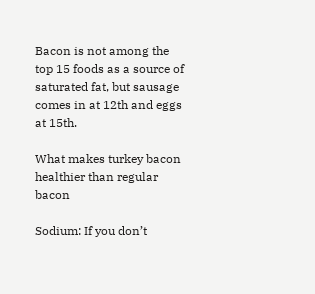Bacon is not among the top 15 foods as a source of saturated fat, but sausage comes in at 12th and eggs at 15th.

What makes turkey bacon healthier than regular bacon

Sodium: If you don’t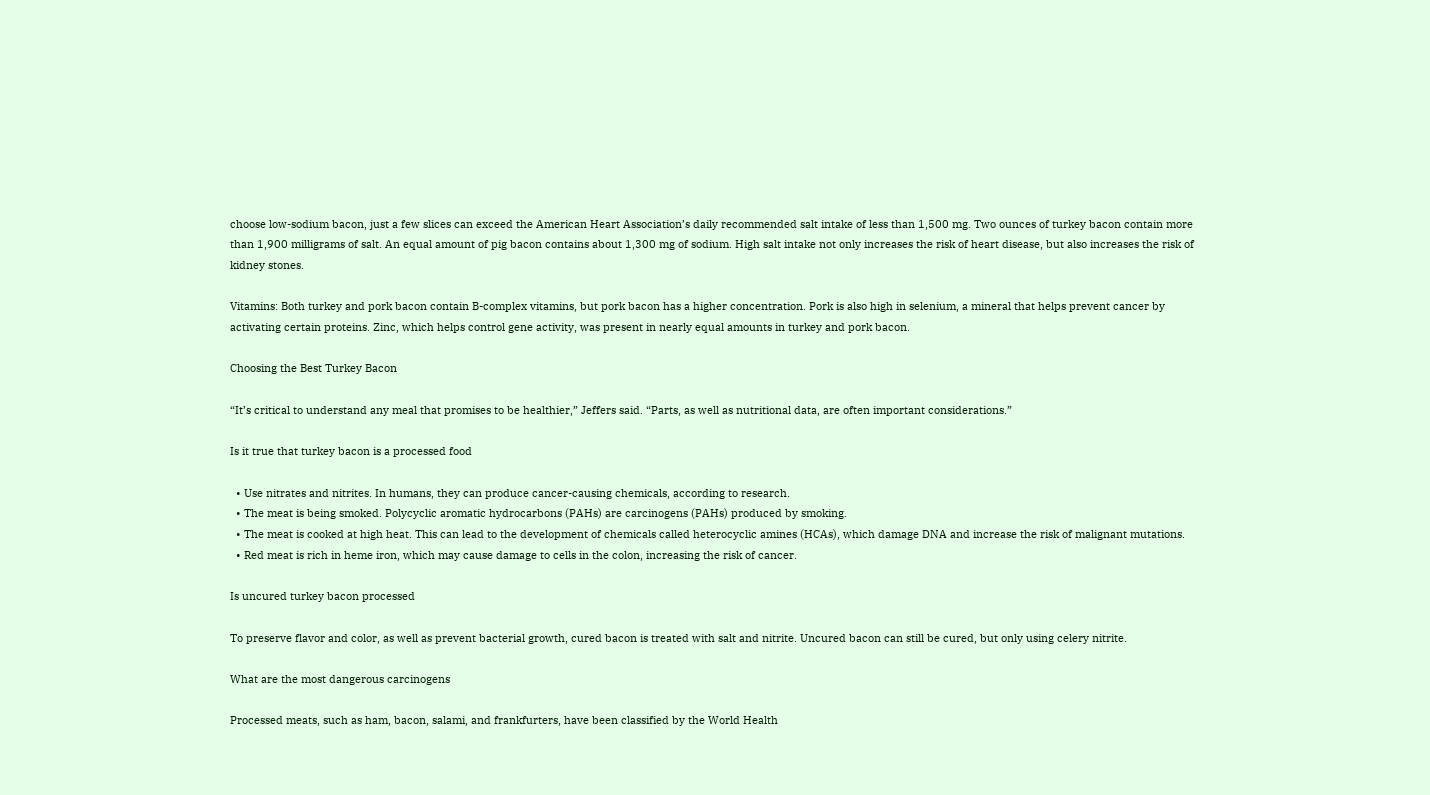choose low-sodium bacon, just a few slices can exceed the American Heart Association’s daily recommended salt intake of less than 1,500 mg. Two ounces of turkey bacon contain more than 1,900 milligrams of salt. An equal amount of pig bacon contains about 1,300 mg of sodium. High salt intake not only increases the risk of heart disease, but also increases the risk of kidney stones.

Vitamins: Both turkey and pork bacon contain B-complex vitamins, but pork bacon has a higher concentration. Pork is also high in selenium, a mineral that helps prevent cancer by activating certain proteins. Zinc, which helps control gene activity, was present in nearly equal amounts in turkey and pork bacon.

Choosing the Best Turkey Bacon

“It’s critical to understand any meal that promises to be healthier,” Jeffers said. “Parts, as well as nutritional data, are often important considerations.”

Is it true that turkey bacon is a processed food

  • Use nitrates and nitrites. In humans, they can produce cancer-causing chemicals, according to research.
  • The meat is being smoked. Polycyclic aromatic hydrocarbons (PAHs) are carcinogens (PAHs) produced by smoking.
  • The meat is cooked at high heat. This can lead to the development of chemicals called heterocyclic amines (HCAs), which damage DNA and increase the risk of malignant mutations.
  • Red meat is rich in heme iron, which may cause damage to cells in the colon, increasing the risk of cancer.

Is uncured turkey bacon processed

To preserve flavor and color, as well as prevent bacterial growth, cured bacon is treated with salt and nitrite. Uncured bacon can still be cured, but only using celery nitrite.

What are the most dangerous carcinogens

Processed meats, such as ham, bacon, salami, and frankfurters, have been classified by the World Health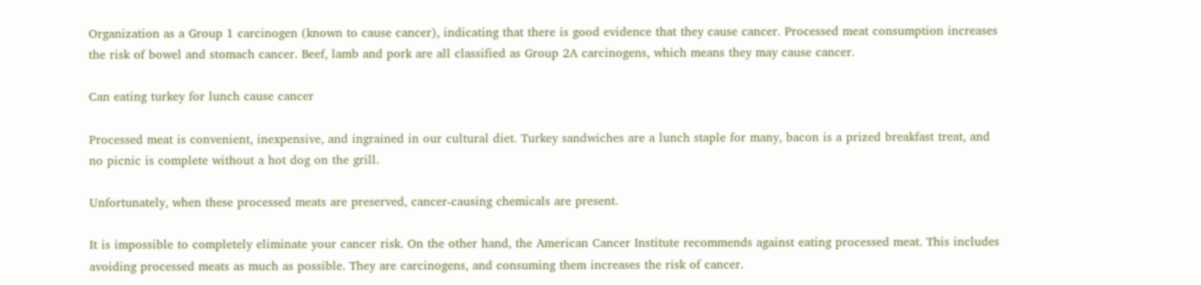Organization as a Group 1 carcinogen (known to cause cancer), indicating that there is good evidence that they cause cancer. Processed meat consumption increases the risk of bowel and stomach cancer. Beef, lamb and pork are all classified as Group 2A carcinogens, which means they may cause cancer.

Can eating turkey for lunch cause cancer

Processed meat is convenient, inexpensive, and ingrained in our cultural diet. Turkey sandwiches are a lunch staple for many, bacon is a prized breakfast treat, and no picnic is complete without a hot dog on the grill.

Unfortunately, when these processed meats are preserved, cancer-causing chemicals are present.

It is impossible to completely eliminate your cancer risk. On the other hand, the American Cancer Institute recommends against eating processed meat. This includes avoiding processed meats as much as possible. They are carcinogens, and consuming them increases the risk of cancer.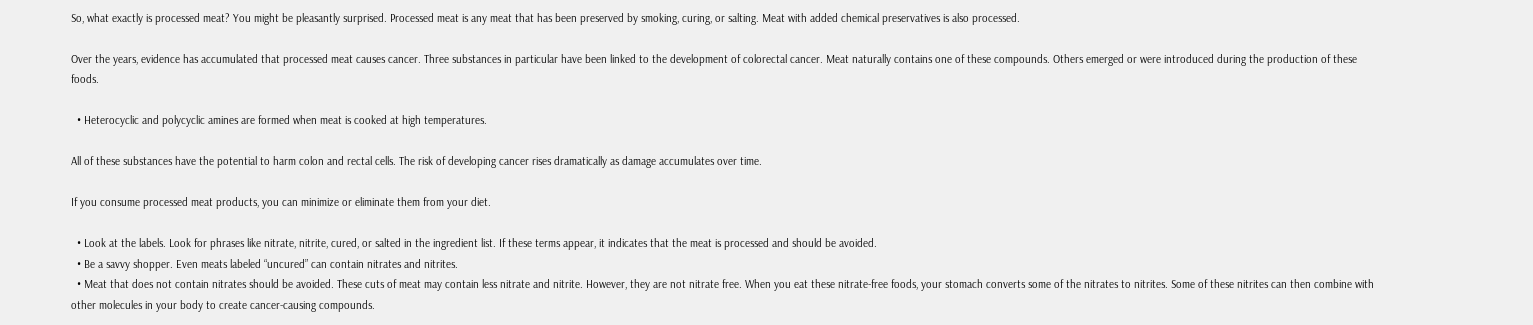So, what exactly is processed meat? You might be pleasantly surprised. Processed meat is any meat that has been preserved by smoking, curing, or salting. Meat with added chemical preservatives is also processed.

Over the years, evidence has accumulated that processed meat causes cancer. Three substances in particular have been linked to the development of colorectal cancer. Meat naturally contains one of these compounds. Others emerged or were introduced during the production of these foods.

  • Heterocyclic and polycyclic amines are formed when meat is cooked at high temperatures.

All of these substances have the potential to harm colon and rectal cells. The risk of developing cancer rises dramatically as damage accumulates over time.

If you consume processed meat products, you can minimize or eliminate them from your diet.

  • Look at the labels. Look for phrases like nitrate, nitrite, cured, or salted in the ingredient list. If these terms appear, it indicates that the meat is processed and should be avoided.
  • Be a savvy shopper. Even meats labeled “uncured” can contain nitrates and nitrites.
  • Meat that does not contain nitrates should be avoided. These cuts of meat may contain less nitrate and nitrite. However, they are not nitrate free. When you eat these nitrate-free foods, your stomach converts some of the nitrates to nitrites. Some of these nitrites can then combine with other molecules in your body to create cancer-causing compounds.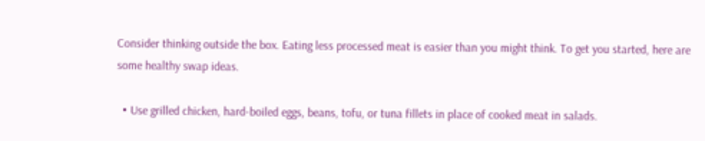Consider thinking outside the box. Eating less processed meat is easier than you might think. To get you started, here are some healthy swap ideas.

  • Use grilled chicken, hard-boiled eggs, beans, tofu, or tuna fillets in place of cooked meat in salads.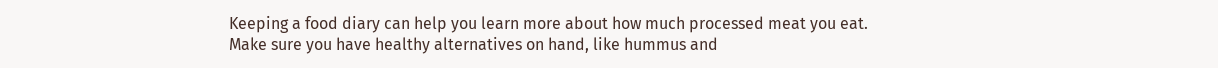Keeping a food diary can help you learn more about how much processed meat you eat. Make sure you have healthy alternatives on hand, like hummus and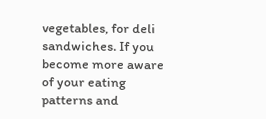vegetables, for deli sandwiches. If you become more aware of your eating patterns and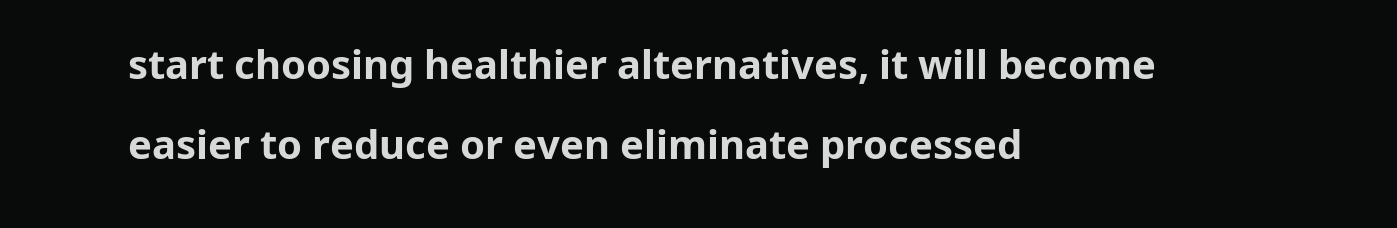start choosing healthier alternatives, it will become easier to reduce or even eliminate processed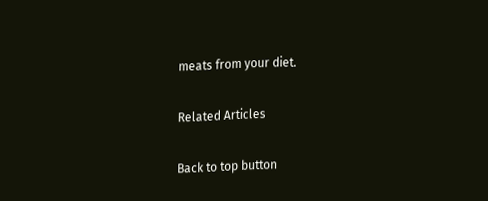meats from your diet.

Related Articles

Back to top button